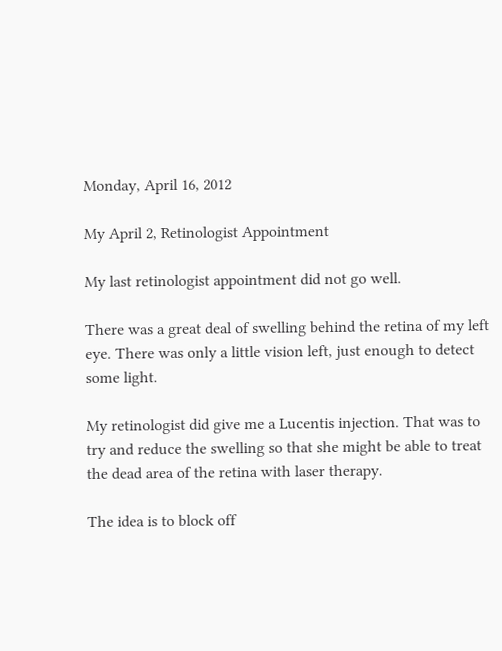Monday, April 16, 2012

My April 2, Retinologist Appointment

My last retinologist appointment did not go well.

There was a great deal of swelling behind the retina of my left eye. There was only a little vision left, just enough to detect some light.

My retinologist did give me a Lucentis injection. That was to try and reduce the swelling so that she might be able to treat the dead area of the retina with laser therapy.

The idea is to block off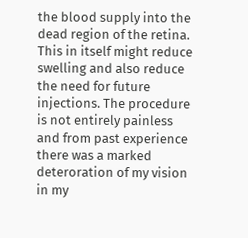the blood supply into the dead region of the retina. This in itself might reduce swelling and also reduce the need for future injections. The procedure is not entirely painless and from past experience there was a marked deteroration of my vision in my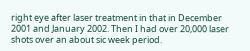right eye after laser treatment in that in December 2001 and January 2002. Then I had over 20,000 laser shots over an about sic week period.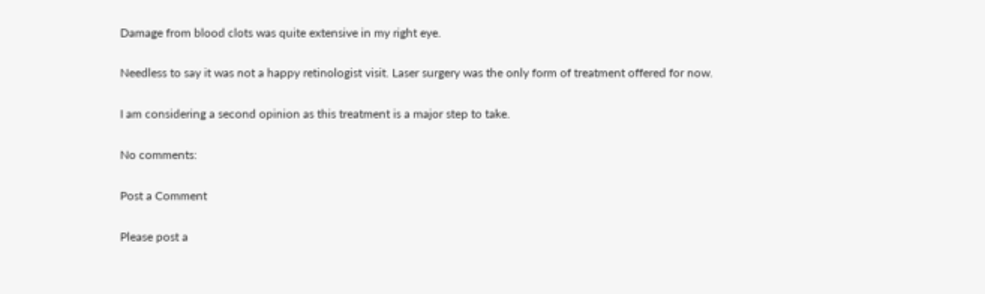Damage from blood clots was quite extensive in my right eye.

Needless to say it was not a happy retinologist visit. Laser surgery was the only form of treatment offered for now.

I am considering a second opinion as this treatment is a major step to take.

No comments:

Post a Comment

Please post a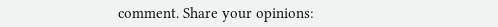comment. Share your opinions: